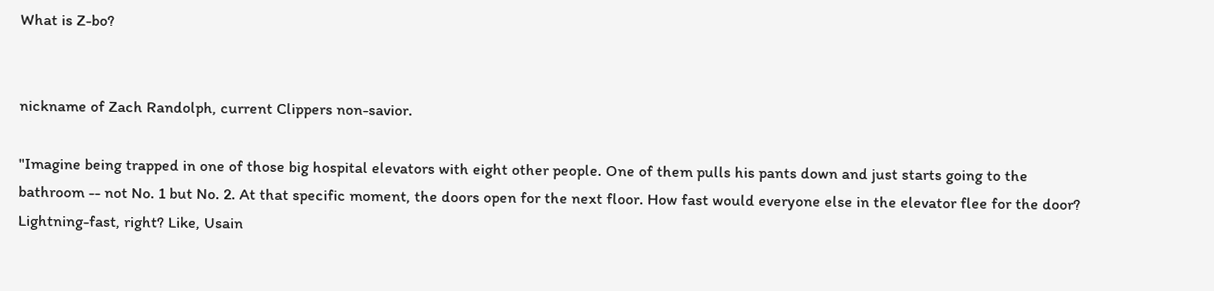What is Z-bo?


nickname of Zach Randolph, current Clippers non-savior.

"Imagine being trapped in one of those big hospital elevators with eight other people. One of them pulls his pants down and just starts going to the bathroom -- not No. 1 but No. 2. At that specific moment, the doors open for the next floor. How fast would everyone else in the elevator flee for the door? Lightning-fast, right? Like, Usain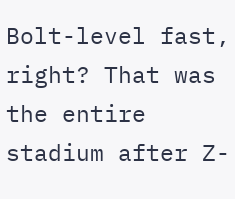Bolt-level fast, right? That was the entire stadium after Z-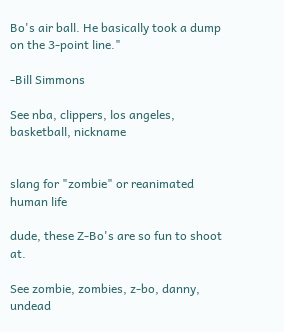Bo's air ball. He basically took a dump on the 3-point line."

-Bill Simmons

See nba, clippers, los angeles, basketball, nickname


slang for "zombie" or reanimated human life

dude, these Z-Bo's are so fun to shoot at.

See zombie, zombies, z-bo, danny, undead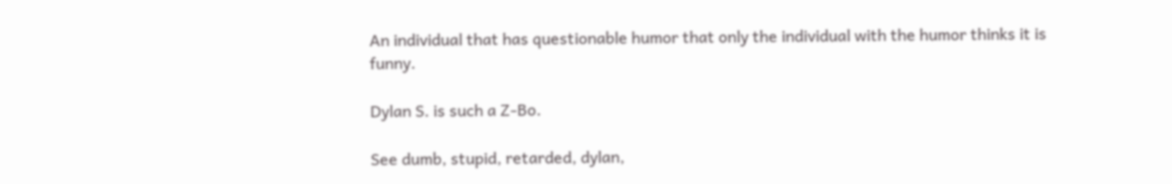An individual that has questionable humor that only the individual with the humor thinks it is funny.

Dylan S. is such a Z-Bo.

See dumb, stupid, retarded, dylan,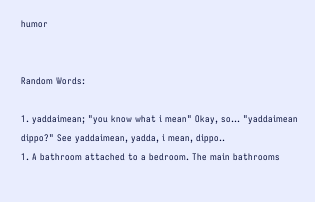humor


Random Words:

1. yaddaimean; "you know what i mean" Okay, so... "yaddaimean dippo?" See yaddaimean, yadda, i mean, dippo..
1. A bathroom attached to a bedroom. The main bathrooms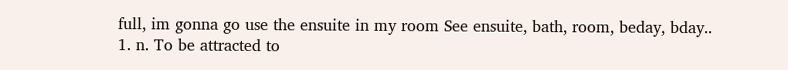full, im gonna go use the ensuite in my room See ensuite, bath, room, beday, bday..
1. n. To be attracted to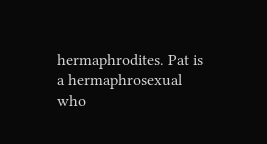hermaphrodites. Pat is a hermaphrosexual who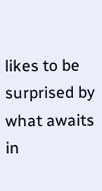likes to be surprised by what awaits in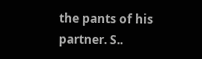the pants of his partner. S..